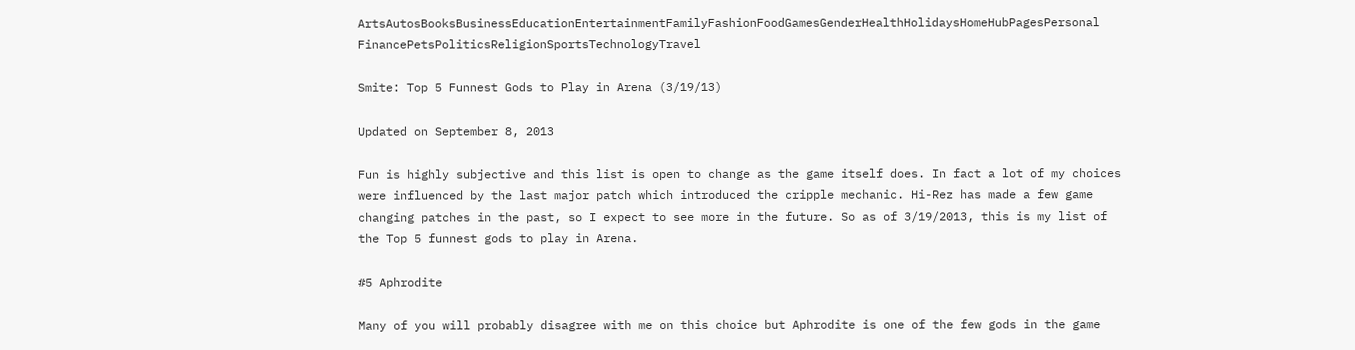ArtsAutosBooksBusinessEducationEntertainmentFamilyFashionFoodGamesGenderHealthHolidaysHomeHubPagesPersonal FinancePetsPoliticsReligionSportsTechnologyTravel

Smite: Top 5 Funnest Gods to Play in Arena (3/19/13)

Updated on September 8, 2013

Fun is highly subjective and this list is open to change as the game itself does. In fact a lot of my choices were influenced by the last major patch which introduced the cripple mechanic. Hi-Rez has made a few game changing patches in the past, so I expect to see more in the future. So as of 3/19/2013, this is my list of the Top 5 funnest gods to play in Arena.

#5 Aphrodite

Many of you will probably disagree with me on this choice but Aphrodite is one of the few gods in the game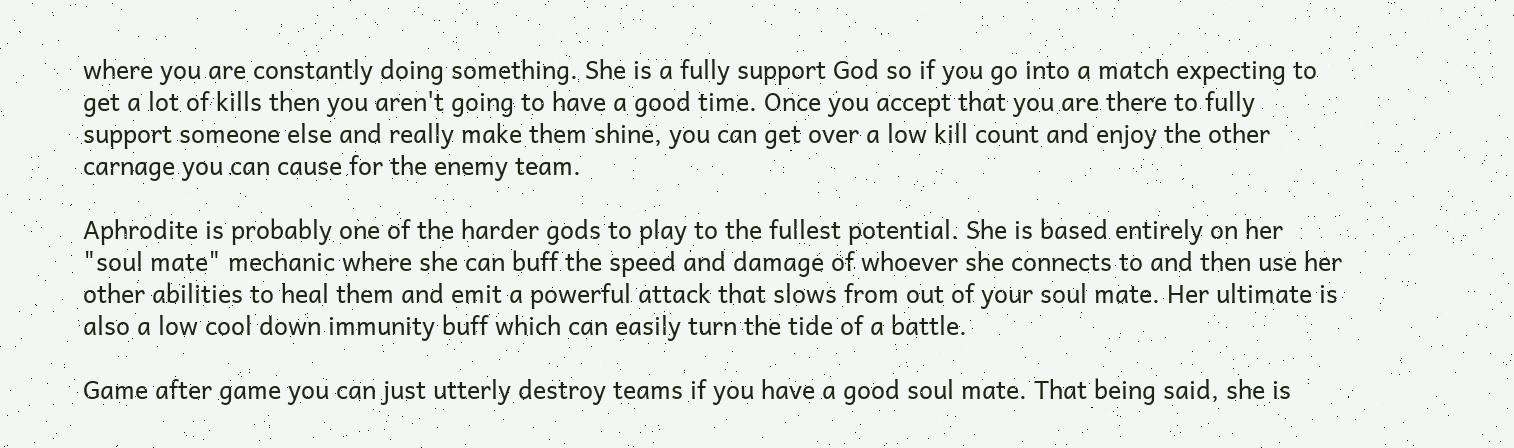where you are constantly doing something. She is a fully support God so if you go into a match expecting to get a lot of kills then you aren't going to have a good time. Once you accept that you are there to fully support someone else and really make them shine, you can get over a low kill count and enjoy the other carnage you can cause for the enemy team.

Aphrodite is probably one of the harder gods to play to the fullest potential. She is based entirely on her "soul mate" mechanic where she can buff the speed and damage of whoever she connects to and then use her other abilities to heal them and emit a powerful attack that slows from out of your soul mate. Her ultimate is also a low cool down immunity buff which can easily turn the tide of a battle.

Game after game you can just utterly destroy teams if you have a good soul mate. That being said, she is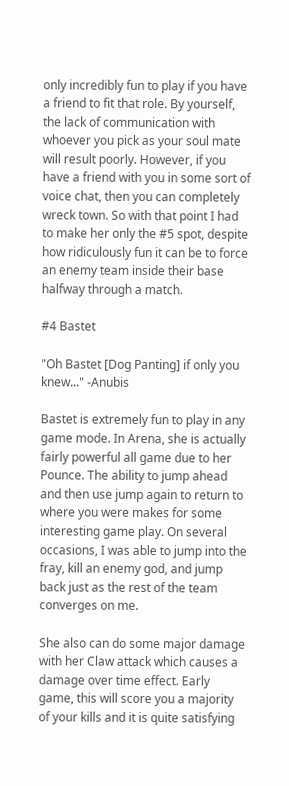only incredibly fun to play if you have a friend to fit that role. By yourself, the lack of communication with whoever you pick as your soul mate will result poorly. However, if you have a friend with you in some sort of voice chat, then you can completely wreck town. So with that point I had to make her only the #5 spot, despite how ridiculously fun it can be to force an enemy team inside their base halfway through a match.

#4 Bastet

"Oh Bastet [Dog Panting] if only you knew..." -Anubis

Bastet is extremely fun to play in any game mode. In Arena, she is actually fairly powerful all game due to her Pounce. The ability to jump ahead and then use jump again to return to where you were makes for some interesting game play. On several occasions, I was able to jump into the fray, kill an enemy god, and jump back just as the rest of the team converges on me.

She also can do some major damage with her Claw attack which causes a damage over time effect. Early game, this will score you a majority of your kills and it is quite satisfying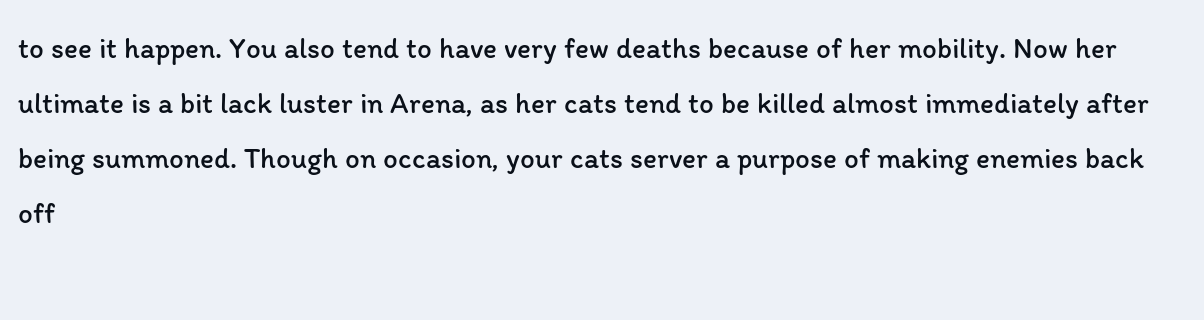to see it happen. You also tend to have very few deaths because of her mobility. Now her ultimate is a bit lack luster in Arena, as her cats tend to be killed almost immediately after being summoned. Though on occasion, your cats server a purpose of making enemies back off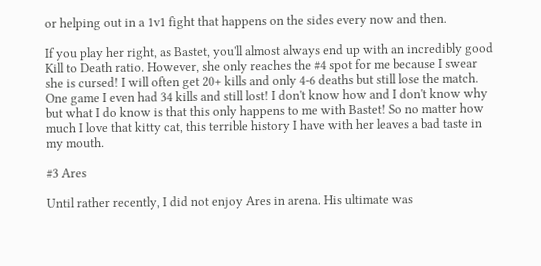or helping out in a 1v1 fight that happens on the sides every now and then.

If you play her right, as Bastet, you'll almost always end up with an incredibly good Kill to Death ratio. However, she only reaches the #4 spot for me because I swear she is cursed! I will often get 20+ kills and only 4-6 deaths but still lose the match. One game I even had 34 kills and still lost! I don't know how and I don't know why but what I do know is that this only happens to me with Bastet! So no matter how much I love that kitty cat, this terrible history I have with her leaves a bad taste in my mouth.

#3 Ares

Until rather recently, I did not enjoy Ares in arena. His ultimate was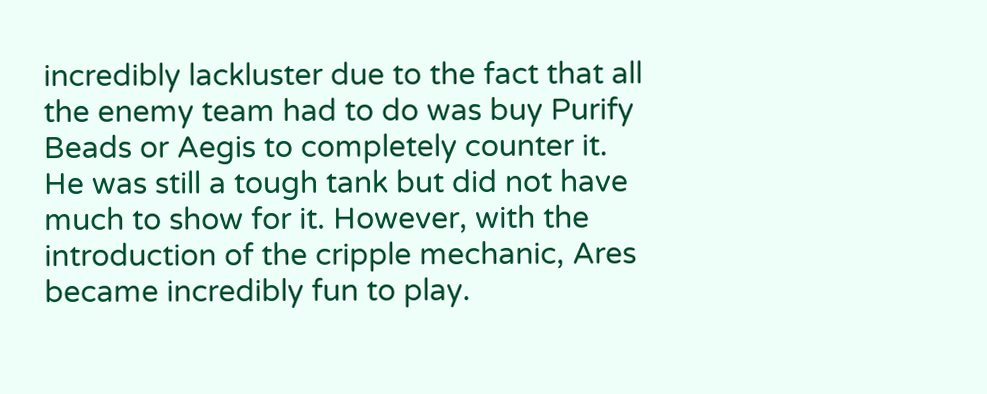incredibly lackluster due to the fact that all the enemy team had to do was buy Purify Beads or Aegis to completely counter it. He was still a tough tank but did not have much to show for it. However, with the introduction of the cripple mechanic, Ares became incredibly fun to play.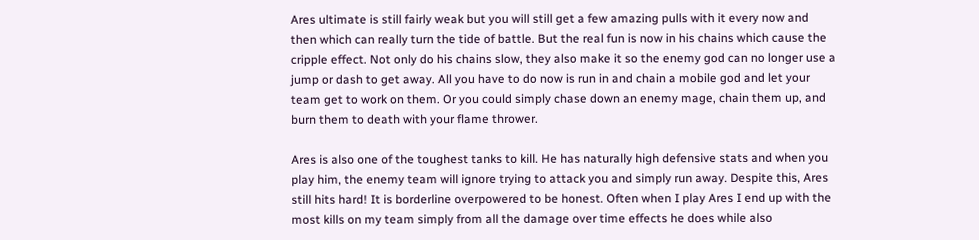Ares ultimate is still fairly weak but you will still get a few amazing pulls with it every now and then which can really turn the tide of battle. But the real fun is now in his chains which cause the cripple effect. Not only do his chains slow, they also make it so the enemy god can no longer use a jump or dash to get away. All you have to do now is run in and chain a mobile god and let your team get to work on them. Or you could simply chase down an enemy mage, chain them up, and burn them to death with your flame thrower.

Ares is also one of the toughest tanks to kill. He has naturally high defensive stats and when you play him, the enemy team will ignore trying to attack you and simply run away. Despite this, Ares still hits hard! It is borderline overpowered to be honest. Often when I play Ares I end up with the most kills on my team simply from all the damage over time effects he does while also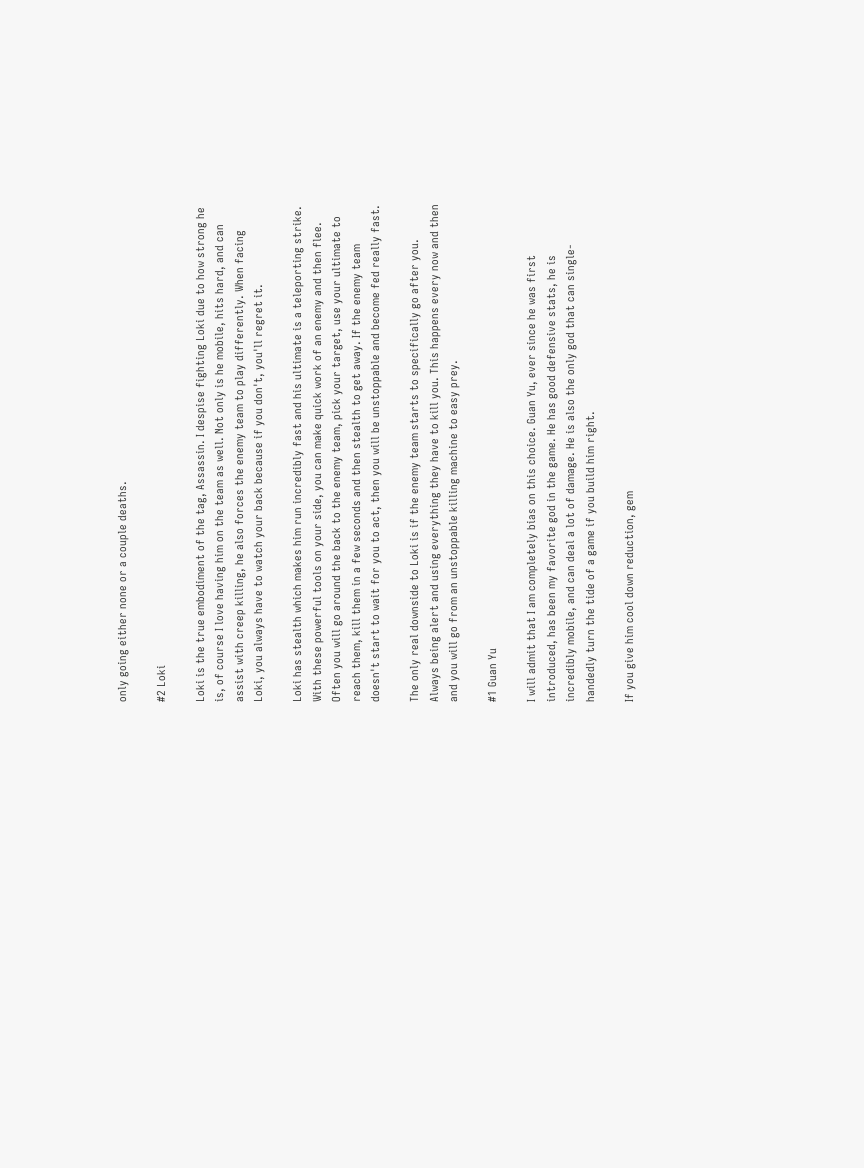only going either none or a couple deaths.

#2 Loki

Loki is the true embodiment of the tag, Assassin. I despise fighting Loki due to how strong he is, of course I love having him on the team as well. Not only is he mobile, hits hard, and can assist with creep killing, he also forces the enemy team to play differently. When facing Loki, you always have to watch your back because if you don't, you'll regret it.

Loki has stealth which makes him run incredibly fast and his ultimate is a teleporting strike. With these powerful tools on your side, you can make quick work of an enemy and then flee. Often you will go around the back to the enemy team, pick your target, use your ultimate to reach them, kill them in a few seconds and then stealth to get away. If the enemy team doesn't start to wait for you to act, then you will be unstoppable and become fed really fast.

The only real downside to Loki is if the enemy team starts to specifically go after you. Always being alert and using everything they have to kill you. This happens every now and then and you will go from an unstoppable killing machine to easy prey.

#1 Guan Yu

I will admit that I am completely bias on this choice. Guan Yu, ever since he was first introduced, has been my favorite god in the game. He has good defensive stats, he is incredibly mobile, and can deal a lot of damage. He is also the only god that can single-handedly turn the tide of a game if you build him right.

If you give him cool down reduction, gem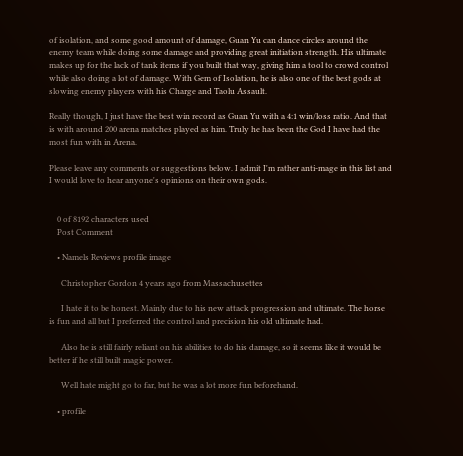of isolation, and some good amount of damage, Guan Yu can dance circles around the enemy team while doing some damage and providing great initiation strength. His ultimate makes up for the lack of tank items if you built that way, giving him a tool to crowd control while also doing a lot of damage. With Gem of Isolation, he is also one of the best gods at slowing enemy players with his Charge and Taolu Assault.

Really though, I just have the best win record as Guan Yu with a 4:1 win/loss ratio. And that is with around 200 arena matches played as him. Truly he has been the God I have had the most fun with in Arena.

Please leave any comments or suggestions below. I admit I'm rather anti-mage in this list and I would love to hear anyone's opinions on their own gods.


    0 of 8192 characters used
    Post Comment

    • Namels Reviews profile image

      Christopher Gordon 4 years ago from Massachusettes

      I hate it to be honest. Mainly due to his new attack progression and ultimate. The horse is fun and all but I preferred the control and precision his old ultimate had.

      Also he is still fairly reliant on his abilities to do his damage, so it seems like it would be better if he still built magic power.

      Well hate might go to far, but he was a lot more fun beforehand.

    • profile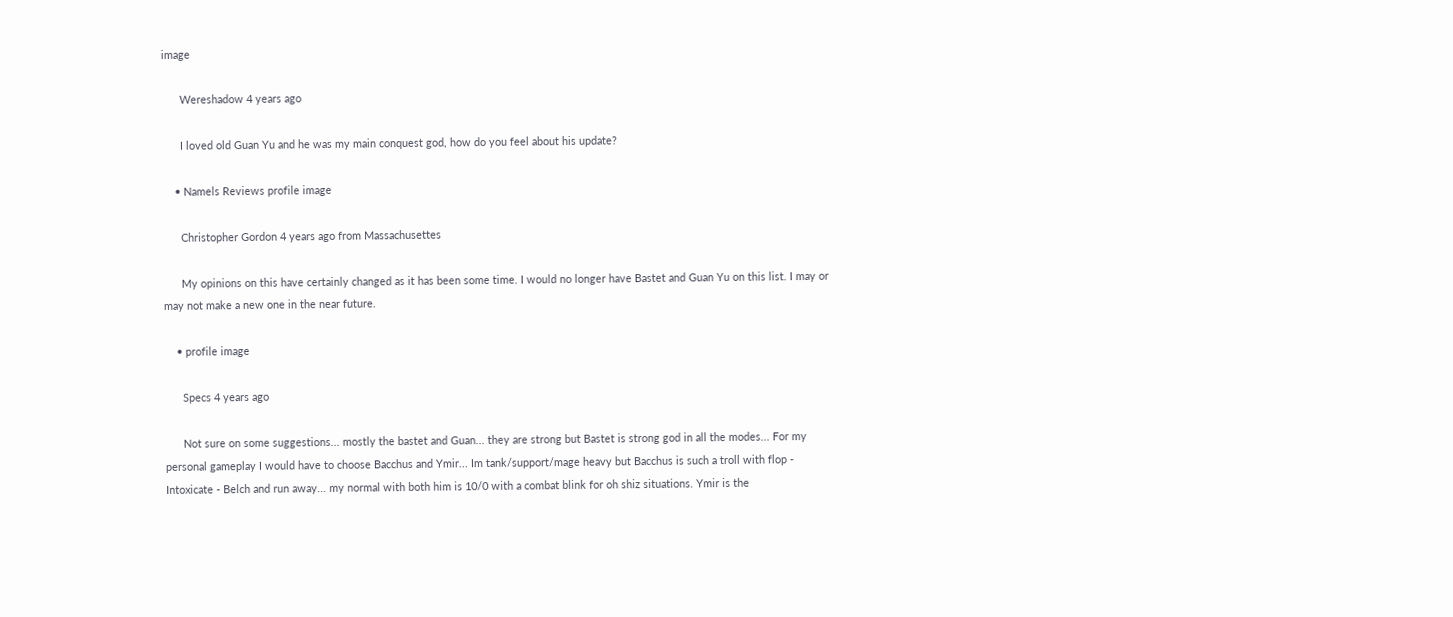image

      Wereshadow 4 years ago

      I loved old Guan Yu and he was my main conquest god, how do you feel about his update?

    • Namels Reviews profile image

      Christopher Gordon 4 years ago from Massachusettes

      My opinions on this have certainly changed as it has been some time. I would no longer have Bastet and Guan Yu on this list. I may or may not make a new one in the near future.

    • profile image

      Specs 4 years ago

      Not sure on some suggestions... mostly the bastet and Guan... they are strong but Bastet is strong god in all the modes... For my personal gameplay I would have to choose Bacchus and Ymir... Im tank/support/mage heavy but Bacchus is such a troll with flop - Intoxicate - Belch and run away... my normal with both him is 10/0 with a combat blink for oh shiz situations. Ymir is the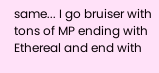same... I go bruiser with tons of MP ending with Ethereal and end with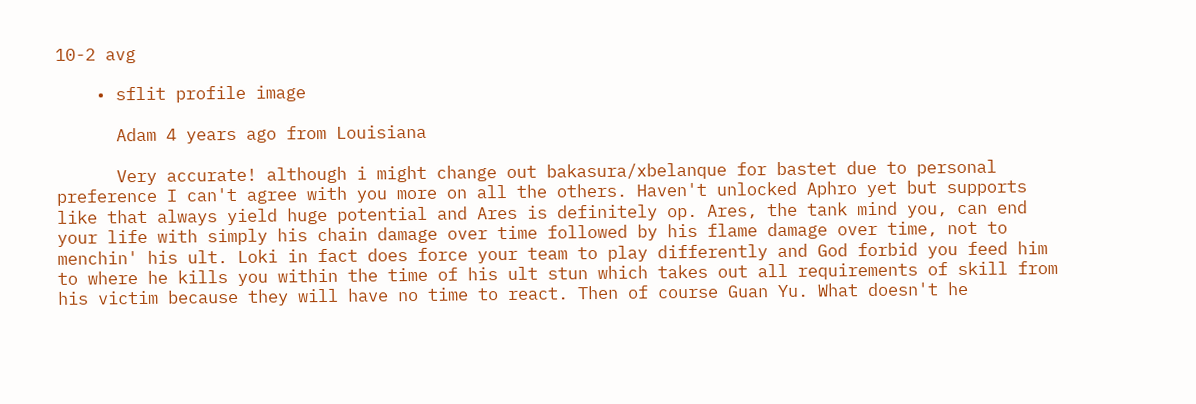10-2 avg

    • sflit profile image

      Adam 4 years ago from Louisiana

      Very accurate! although i might change out bakasura/xbelanque for bastet due to personal preference I can't agree with you more on all the others. Haven't unlocked Aphro yet but supports like that always yield huge potential and Ares is definitely op. Ares, the tank mind you, can end your life with simply his chain damage over time followed by his flame damage over time, not to menchin' his ult. Loki in fact does force your team to play differently and God forbid you feed him to where he kills you within the time of his ult stun which takes out all requirements of skill from his victim because they will have no time to react. Then of course Guan Yu. What doesn't he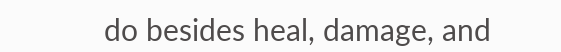do besides heal, damage, and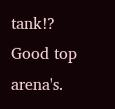tank!? Good top arena's.